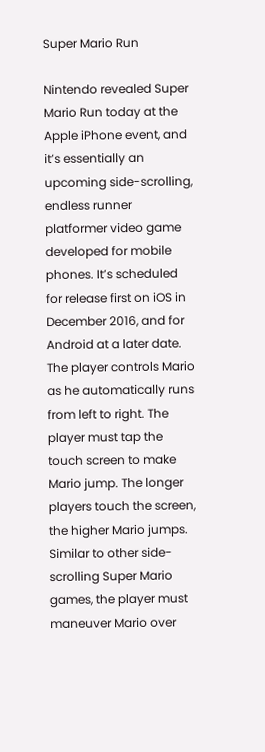Super Mario Run

Nintendo revealed Super Mario Run today at the Apple iPhone event, and it’s essentially an upcoming side-scrolling, endless runner platformer video game developed for mobile phones. It’s scheduled for release first on iOS in December 2016, and for Android at a later date. The player controls Mario as he automatically runs from left to right. The player must tap the touch screen to make Mario jump. The longer players touch the screen, the higher Mario jumps. Similar to other side-scrolling Super Mario games, the player must maneuver Mario over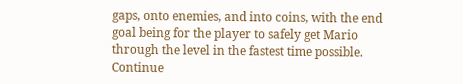gaps, onto enemies, and into coins, with the end goal being for the player to safely get Mario through the level in the fastest time possible. Continue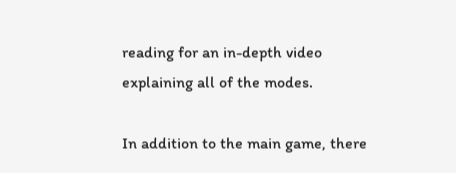reading for an in-depth video explaining all of the modes.

In addition to the main game, there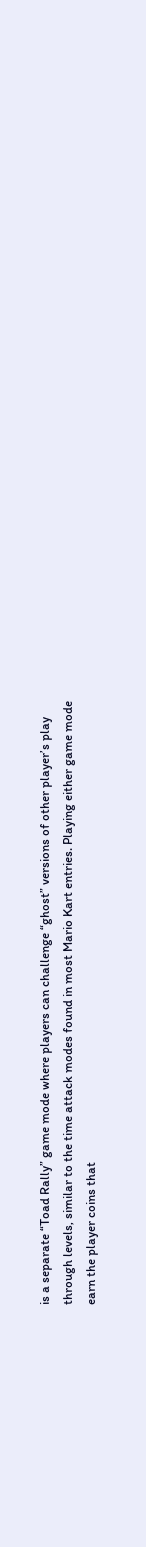is a separate “Toad Rally” game mode where players can challenge “ghost” versions of other player’s play through levels, similar to the time attack modes found in most Mario Kart entries. Playing either game mode earn the player coins that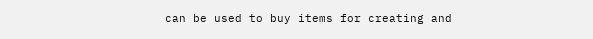can be used to buy items for creating and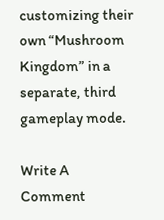customizing their own “Mushroom Kingdom” in a separate, third gameplay mode.

Write A Comment